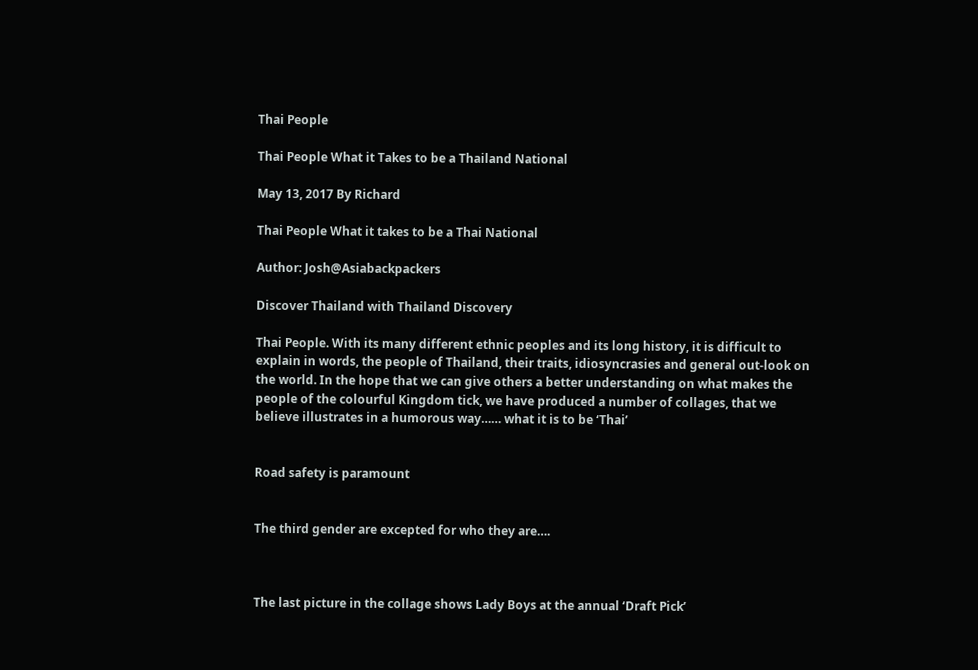Thai People

Thai People What it Takes to be a Thailand National

May 13, 2017 By Richard

Thai People What it takes to be a Thai National

Author: Josh@Asiabackpackers

Discover Thailand with Thailand Discovery

Thai People. With its many different ethnic peoples and its long history, it is difficult to explain in words, the people of Thailand, their traits, idiosyncrasies and general out-look on the world. In the hope that we can give others a better understanding on what makes the people of the colourful Kingdom tick, we have produced a number of collages, that we believe illustrates in a humorous way…… what it is to be ‘Thai’


Road safety is paramount


The third gender are excepted for who they are….



The last picture in the collage shows Lady Boys at the annual ‘Draft Pick’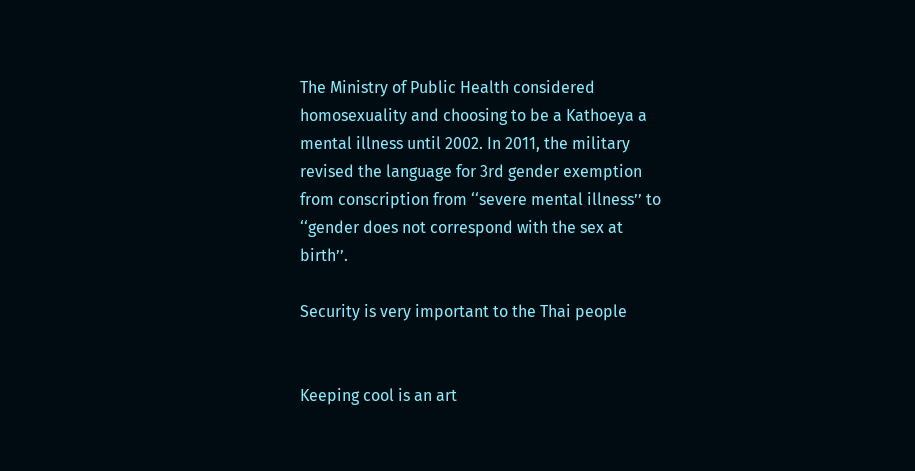The Ministry of Public Health considered homosexuality and choosing to be a Kathoeya a mental illness until 2002. In 2011, the military revised the language for 3rd gender exemption from conscription from ‘‘severe mental illness’’ to ‘‘gender does not correspond with the sex at birth’’.

Security is very important to the Thai people


Keeping cool is an art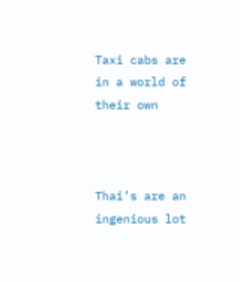Taxi cabs are in a world of their own



Thai’s are an ingenious lot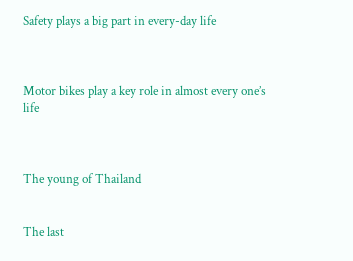Safety plays a big part in every-day life



Motor bikes play a key role in almost every one’s life



The young of Thailand


The last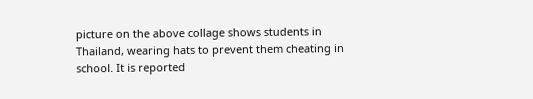picture on the above collage shows students in Thailand, wearing hats to prevent them cheating in school. It is reported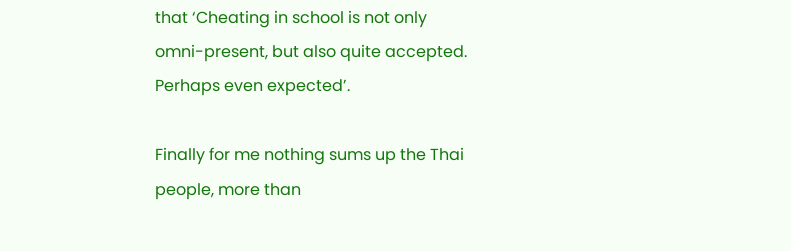that ‘Cheating in school is not only omni-present, but also quite accepted. Perhaps even expected’.

Finally for me nothing sums up the Thai people, more than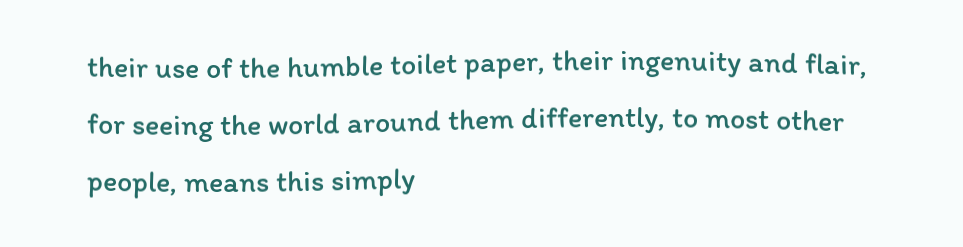their use of the humble toilet paper, their ingenuity and flair, for seeing the world around them differently, to most other people, means this simply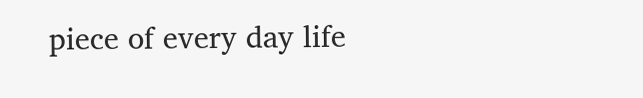piece of every day life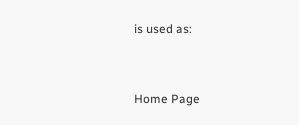is used as:


Home Page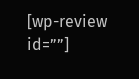[wp-review id=””]